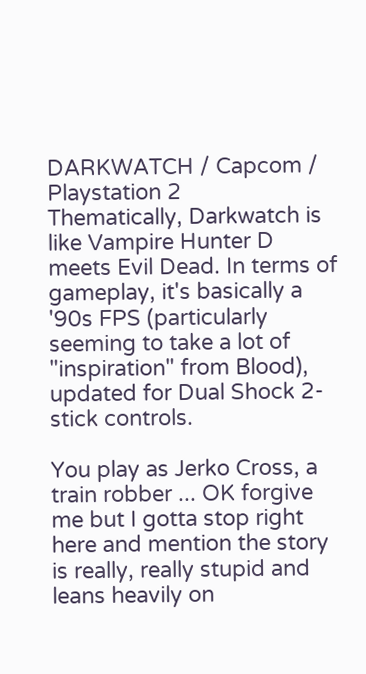DARKWATCH / Capcom / Playstation 2
Thematically, Darkwatch is like Vampire Hunter D meets Evil Dead. In terms of gameplay, it's basically a '90s FPS (particularly seeming to take a lot of "inspiration" from Blood), updated for Dual Shock 2-stick controls.

You play as Jerko Cross, a train robber ... OK forgive me but I gotta stop right here and mention the story is really, really stupid and leans heavily on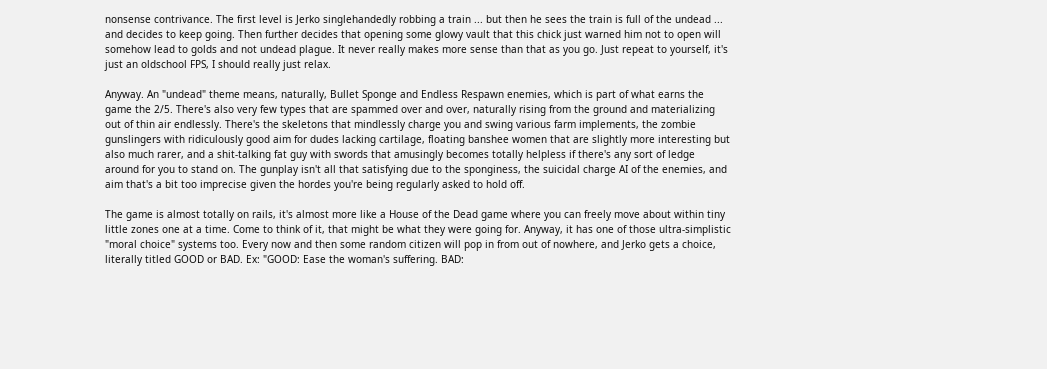nonsense contrivance. The first level is Jerko singlehandedly robbing a train ... but then he sees the train is full of the undead ... and decides to keep going. Then further decides that opening some glowy vault that this chick just warned him not to open will somehow lead to golds and not undead plague. It never really makes more sense than that as you go. Just repeat to yourself, it's just an oldschool FPS, I should really just relax.

Anyway. An "undead" theme means, naturally, Bullet Sponge and Endless Respawn enemies, which is part of what earns the game the 2/5. There's also very few types that are spammed over and over, naturally rising from the ground and materializing out of thin air endlessly. There's the skeletons that mindlessly charge you and swing various farm implements, the zombie gunslingers with ridiculously good aim for dudes lacking cartilage, floating banshee women that are slightly more interesting but also much rarer, and a shit-talking fat guy with swords that amusingly becomes totally helpless if there's any sort of ledge around for you to stand on. The gunplay isn't all that satisfying due to the sponginess, the suicidal charge AI of the enemies, and aim that's a bit too imprecise given the hordes you're being regularly asked to hold off.

The game is almost totally on rails, it's almost more like a House of the Dead game where you can freely move about within tiny little zones one at a time. Come to think of it, that might be what they were going for. Anyway, it has one of those ultra-simplistic "moral choice" systems too. Every now and then some random citizen will pop in from out of nowhere, and Jerko gets a choice, literally titled GOOD or BAD. Ex: "GOOD: Ease the woman's suffering. BAD: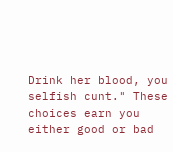Drink her blood, you selfish cunt." These choices earn you either good or bad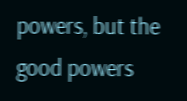powers, but the good powers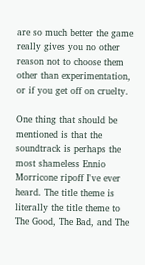are so much better the game really gives you no other reason not to choose them other than experimentation, or if you get off on cruelty.

One thing that should be mentioned is that the soundtrack is perhaps the most shameless Ennio Morricone ripoff I've ever heard. The title theme is literally the title theme to The Good, The Bad, and The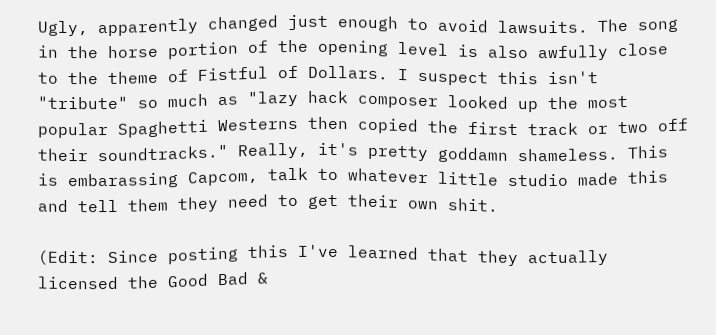Ugly, apparently changed just enough to avoid lawsuits. The song in the horse portion of the opening level is also awfully close to the theme of Fistful of Dollars. I suspect this isn't "tribute" so much as "lazy hack composer looked up the most popular Spaghetti Westerns then copied the first track or two off their soundtracks." Really, it's pretty goddamn shameless. This is embarassing Capcom, talk to whatever little studio made this and tell them they need to get their own shit.

(Edit: Since posting this I've learned that they actually licensed the Good Bad &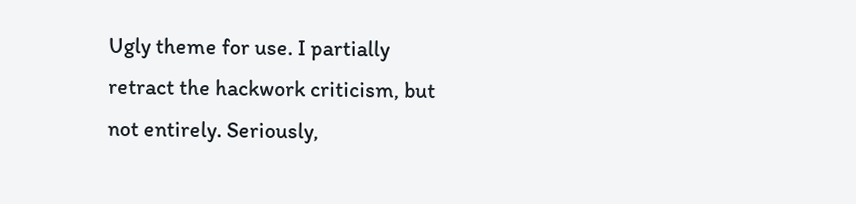Ugly theme for use. I partially retract the hackwork criticism, but not entirely. Seriously,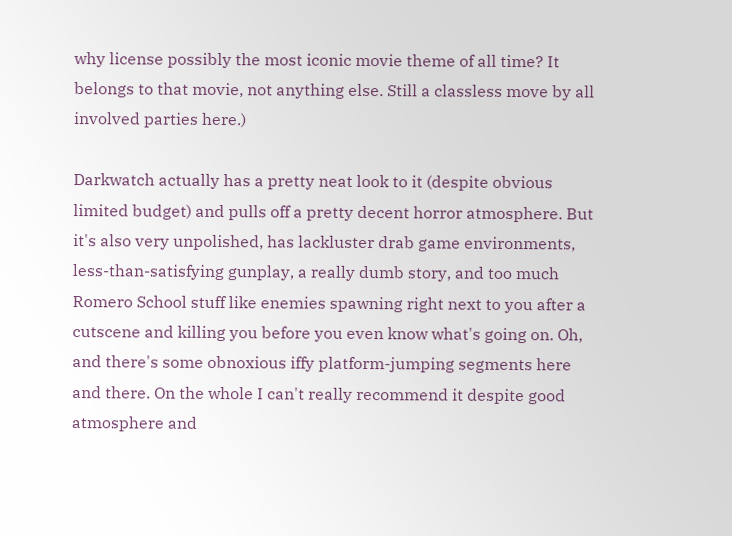why license possibly the most iconic movie theme of all time? It belongs to that movie, not anything else. Still a classless move by all involved parties here.)

Darkwatch actually has a pretty neat look to it (despite obvious limited budget) and pulls off a pretty decent horror atmosphere. But it's also very unpolished, has lackluster drab game environments, less-than-satisfying gunplay, a really dumb story, and too much Romero School stuff like enemies spawning right next to you after a cutscene and killing you before you even know what's going on. Oh, and there's some obnoxious iffy platform-jumping segments here and there. On the whole I can't really recommend it despite good atmosphere and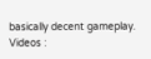basically decent gameplay.
Videos :